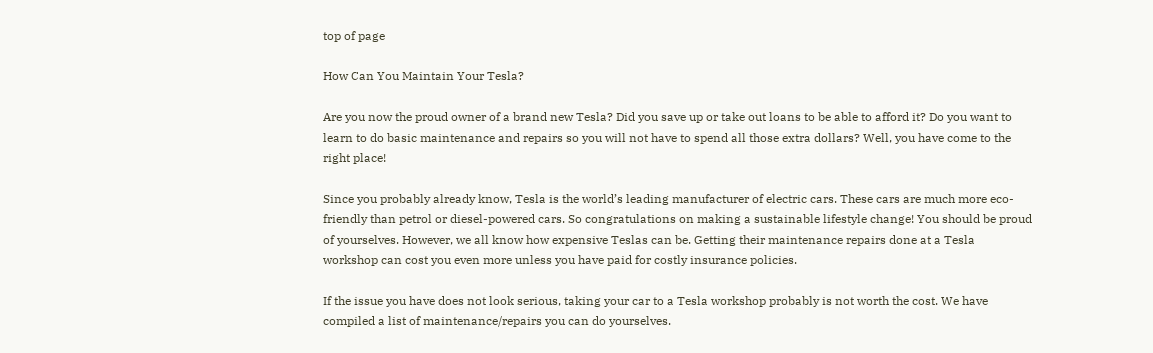top of page

How Can You Maintain Your Tesla?

Are you now the proud owner of a brand new Tesla? Did you save up or take out loans to be able to afford it? Do you want to learn to do basic maintenance and repairs so you will not have to spend all those extra dollars? Well, you have come to the right place!

Since you probably already know, Tesla is the world’s leading manufacturer of electric cars. These cars are much more eco-friendly than petrol or diesel-powered cars. So congratulations on making a sustainable lifestyle change! You should be proud of yourselves. However, we all know how expensive Teslas can be. Getting their maintenance repairs done at a Tesla workshop can cost you even more unless you have paid for costly insurance policies.

If the issue you have does not look serious, taking your car to a Tesla workshop probably is not worth the cost. We have compiled a list of maintenance/repairs you can do yourselves.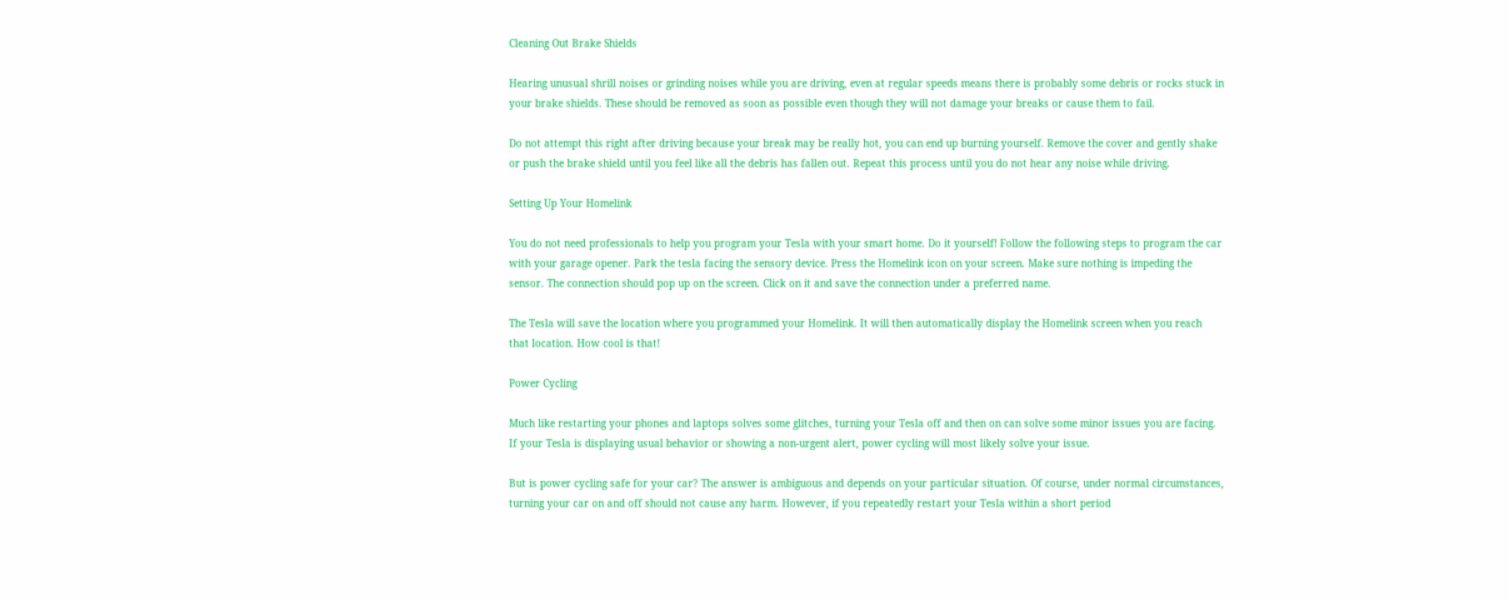Cleaning Out Brake Shields

Hearing unusual shrill noises or grinding noises while you are driving, even at regular speeds means there is probably some debris or rocks stuck in your brake shields. These should be removed as soon as possible even though they will not damage your breaks or cause them to fail.

Do not attempt this right after driving because your break may be really hot, you can end up burning yourself. Remove the cover and gently shake or push the brake shield until you feel like all the debris has fallen out. Repeat this process until you do not hear any noise while driving.

Setting Up Your Homelink

You do not need professionals to help you program your Tesla with your smart home. Do it yourself! Follow the following steps to program the car with your garage opener. Park the tesla facing the sensory device. Press the Homelink icon on your screen. Make sure nothing is impeding the sensor. The connection should pop up on the screen. Click on it and save the connection under a preferred name.

The Tesla will save the location where you programmed your Homelink. It will then automatically display the Homelink screen when you reach that location. How cool is that!

Power Cycling

Much like restarting your phones and laptops solves some glitches, turning your Tesla off and then on can solve some minor issues you are facing. If your Tesla is displaying usual behavior or showing a non-urgent alert, power cycling will most likely solve your issue.

But is power cycling safe for your car? The answer is ambiguous and depends on your particular situation. Of course, under normal circumstances, turning your car on and off should not cause any harm. However, if you repeatedly restart your Tesla within a short period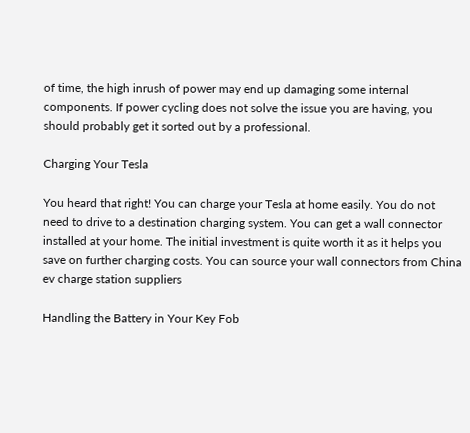of time, the high inrush of power may end up damaging some internal components. If power cycling does not solve the issue you are having, you should probably get it sorted out by a professional.

Charging Your Tesla

You heard that right! You can charge your Tesla at home easily. You do not need to drive to a destination charging system. You can get a wall connector installed at your home. The initial investment is quite worth it as it helps you save on further charging costs. You can source your wall connectors from China ev charge station suppliers

Handling the Battery in Your Key Fob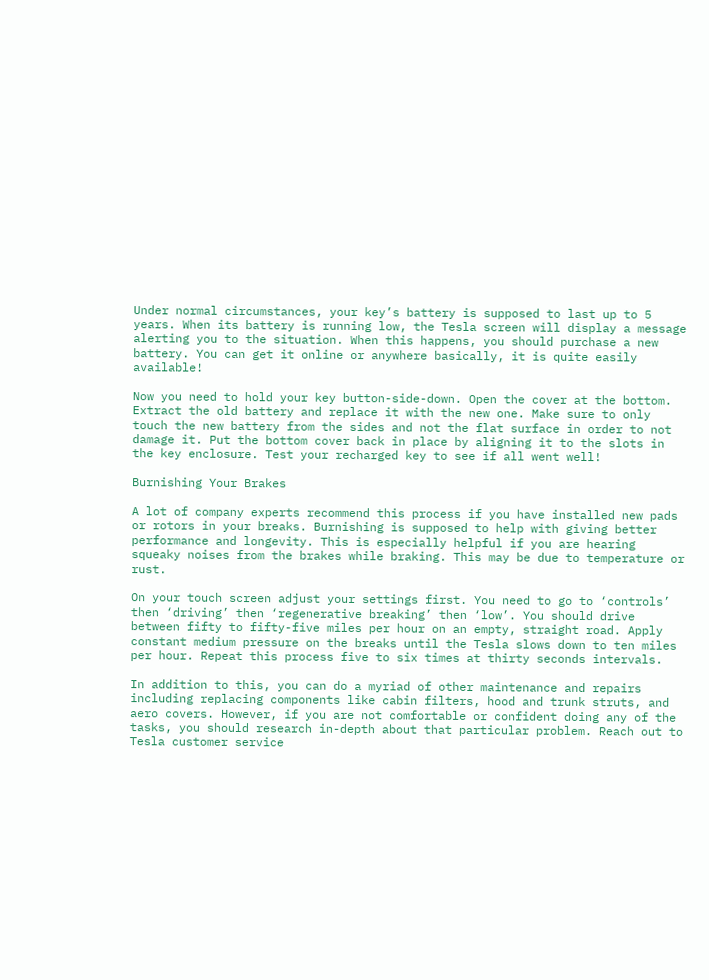Under normal circumstances, your key’s battery is supposed to last up to 5 years. When its battery is running low, the Tesla screen will display a message alerting you to the situation. When this happens, you should purchase a new battery. You can get it online or anywhere basically, it is quite easily available!

Now you need to hold your key button-side-down. Open the cover at the bottom. Extract the old battery and replace it with the new one. Make sure to only touch the new battery from the sides and not the flat surface in order to not damage it. Put the bottom cover back in place by aligning it to the slots in the key enclosure. Test your recharged key to see if all went well!

Burnishing Your Brakes

A lot of company experts recommend this process if you have installed new pads or rotors in your breaks. Burnishing is supposed to help with giving better performance and longevity. This is especially helpful if you are hearing squeaky noises from the brakes while braking. This may be due to temperature or rust.

On your touch screen adjust your settings first. You need to go to ‘controls’ then ‘driving’ then ‘regenerative breaking’ then ‘low’. You should drive between fifty to fifty-five miles per hour on an empty, straight road. Apply constant medium pressure on the breaks until the Tesla slows down to ten miles per hour. Repeat this process five to six times at thirty seconds intervals.

In addition to this, you can do a myriad of other maintenance and repairs including replacing components like cabin filters, hood and trunk struts, and aero covers. However, if you are not comfortable or confident doing any of the tasks, you should research in-depth about that particular problem. Reach out to Tesla customer service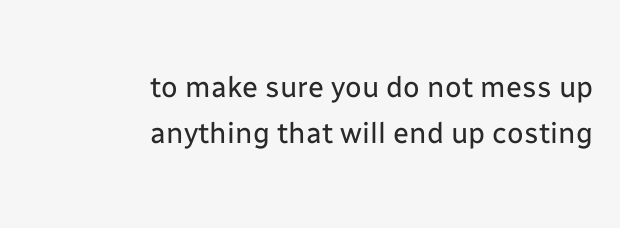to make sure you do not mess up anything that will end up costing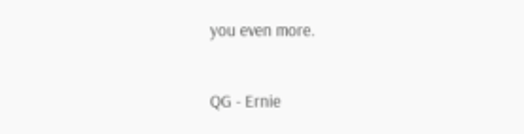you even more.


QG - Ernie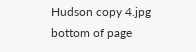Hudson copy 4.jpg
bottom of page